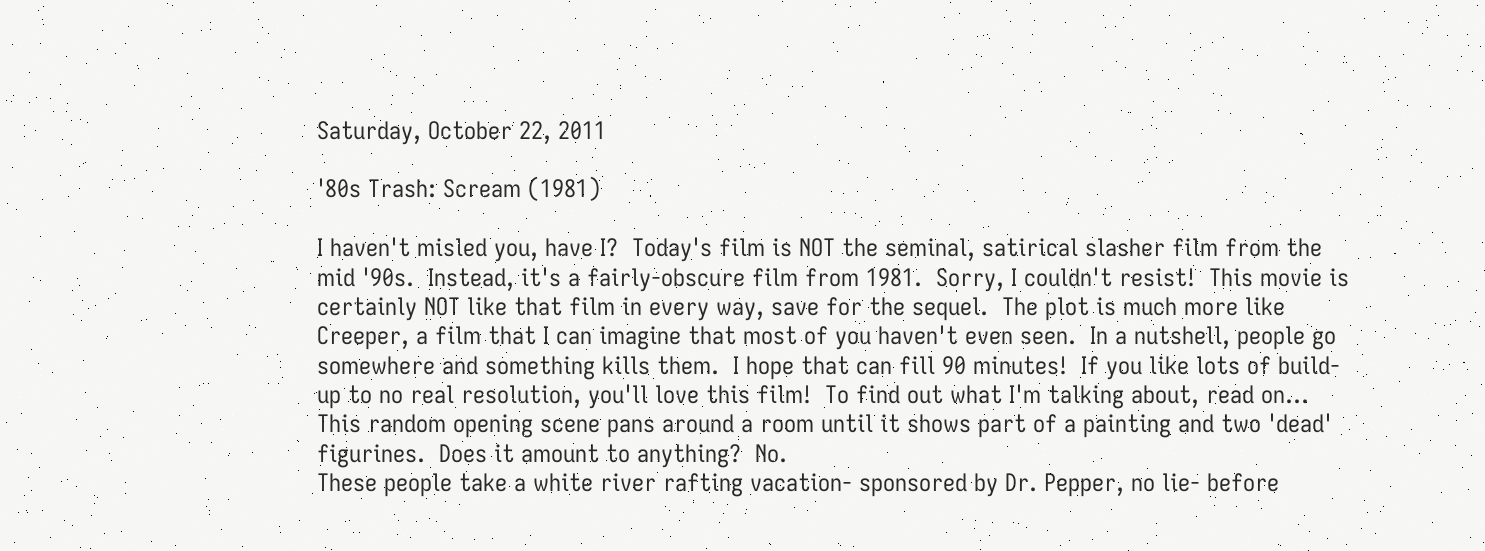Saturday, October 22, 2011

'80s Trash: Scream (1981)

I haven't misled you, have I?  Today's film is NOT the seminal, satirical slasher film from the mid '90s.  Instead, it's a fairly-obscure film from 1981.  Sorry, I couldn't resist!  This movie is certainly NOT like that film in every way, save for the sequel.  The plot is much more like Creeper, a film that I can imagine that most of you haven't even seen.  In a nutshell, people go somewhere and something kills them.  I hope that can fill 90 minutes!  If you like lots of build-up to no real resolution, you'll love this film!  To find out what I'm talking about, read on...
This random opening scene pans around a room until it shows part of a painting and two 'dead' figurines.  Does it amount to anything?  No.
These people take a white river rafting vacation- sponsored by Dr. Pepper, no lie- before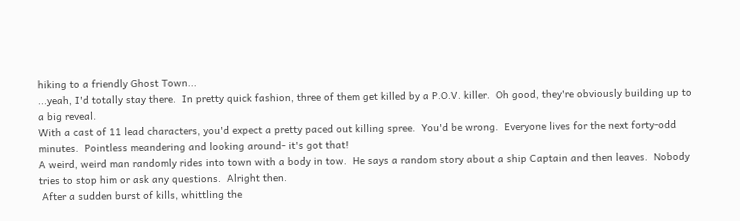hiking to a friendly Ghost Town...
...yeah, I'd totally stay there.  In pretty quick fashion, three of them get killed by a P.O.V. killer.  Oh good, they're obviously building up to a big reveal.
With a cast of 11 lead characters, you'd expect a pretty paced out killing spree.  You'd be wrong.  Everyone lives for the next forty-odd minutes.  Pointless meandering and looking around- it's got that!
A weird, weird man randomly rides into town with a body in tow.  He says a random story about a ship Captain and then leaves.  Nobody tries to stop him or ask any questions.  Alright then.
 After a sudden burst of kills, whittling the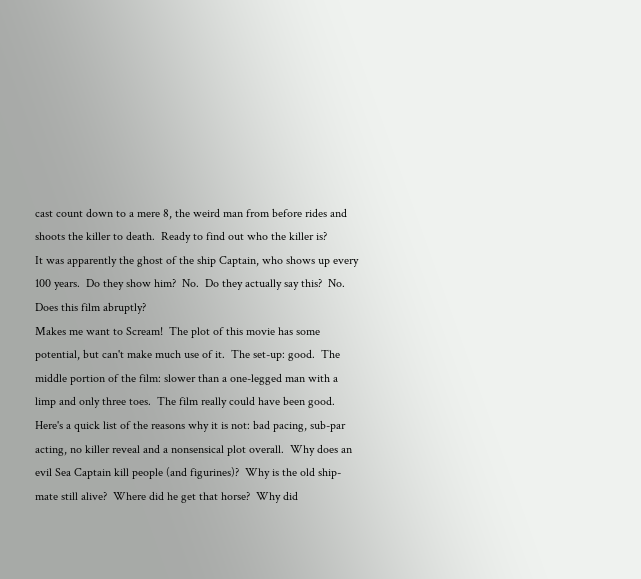cast count down to a mere 8, the weird man from before rides and shoots the killer to death.  Ready to find out who the killer is?
It was apparently the ghost of the ship Captain, who shows up every 100 years.  Do they show him?  No.  Do they actually say this?  No.  Does this film abruptly?
Makes me want to Scream!  The plot of this movie has some potential, but can't make much use of it.  The set-up: good.  The middle portion of the film: slower than a one-legged man with a limp and only three toes.  The film really could have been good.  Here's a quick list of the reasons why it is not: bad pacing, sub-par acting, no killer reveal and a nonsensical plot overall.  Why does an evil Sea Captain kill people (and figurines)?  Why is the old ship-mate still alive?  Where did he get that horse?  Why did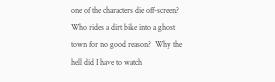one of the characters die off-screen?  Who rides a dirt bike into a ghost town for no good reason?  Why the hell did I have to watch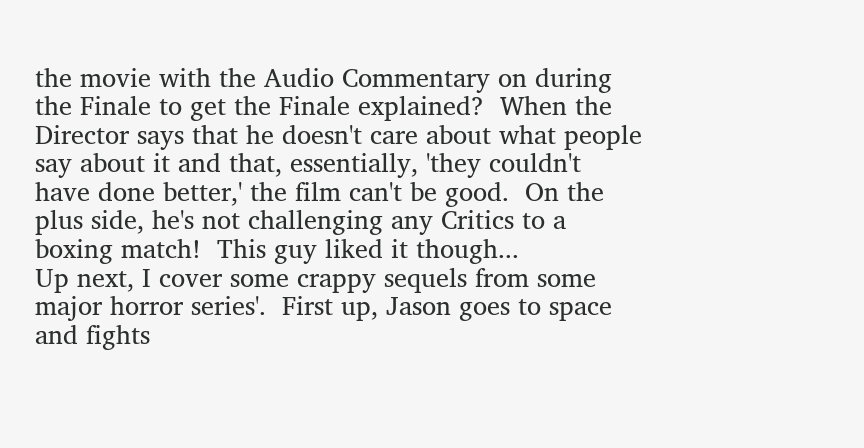the movie with the Audio Commentary on during the Finale to get the Finale explained?  When the Director says that he doesn't care about what people say about it and that, essentially, 'they couldn't have done better,' the film can't be good.  On the plus side, he's not challenging any Critics to a boxing match!  This guy liked it though...
Up next, I cover some crappy sequels from some major horror series'.  First up, Jason goes to space and fights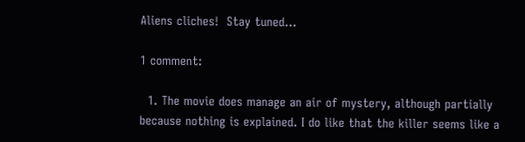Aliens cliches!  Stay tuned...

1 comment:

  1. The movie does manage an air of mystery, although partially because nothing is explained. I do like that the killer seems like a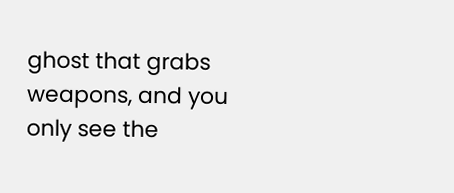ghost that grabs weapons, and you only see the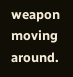weapon moving around.